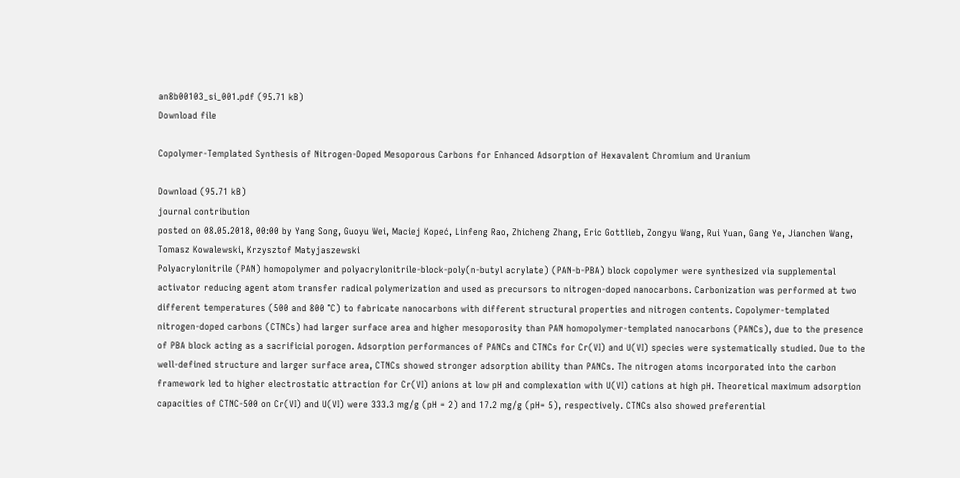an8b00103_si_001.pdf (95.71 kB)
Download file

Copolymer-Templated Synthesis of Nitrogen-Doped Mesoporous Carbons for Enhanced Adsorption of Hexavalent Chromium and Uranium

Download (95.71 kB)
journal contribution
posted on 08.05.2018, 00:00 by Yang Song, Guoyu Wei, Maciej Kopeć, Linfeng Rao, Zhicheng Zhang, Eric Gottlieb, Zongyu Wang, Rui Yuan, Gang Ye, Jianchen Wang, Tomasz Kowalewski, Krzysztof Matyjaszewski
Polyacrylonitrile (PAN) homopolymer and polyacrylonitrile-block-poly(n-butyl acrylate) (PAN-b-PBA) block copolymer were synthesized via supplemental activator reducing agent atom transfer radical polymerization and used as precursors to nitrogen-doped nanocarbons. Carbonization was performed at two different temperatures (500 and 800 °C) to fabricate nanocarbons with different structural properties and nitrogen contents. Copolymer-templated nitrogen-doped carbons (CTNCs) had larger surface area and higher mesoporosity than PAN homopolymer-templated nanocarbons (PANCs), due to the presence of PBA block acting as a sacrificial porogen. Adsorption performances of PANCs and CTNCs for Cr(VI) and U(VI) species were systematically studied. Due to the well-defined structure and larger surface area, CTNCs showed stronger adsorption ability than PANCs. The nitrogen atoms incorporated into the carbon framework led to higher electrostatic attraction for Cr(VI) anions at low pH and complexation with U(VI) cations at high pH. Theoretical maximum adsorption capacities of CTNC-500 on Cr(VI) and U(VI) were 333.3 mg/g (pH = 2) and 17.2 mg/g (pH= 5), respectively. CTNCs also showed preferential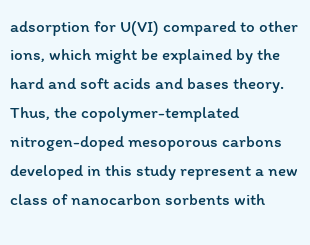adsorption for U(VI) compared to other ions, which might be explained by the hard and soft acids and bases theory. Thus, the copolymer-templated nitrogen-doped mesoporous carbons developed in this study represent a new class of nanocarbon sorbents with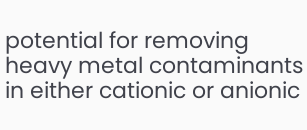potential for removing heavy metal contaminants in either cationic or anionic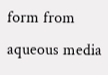form from aqueous media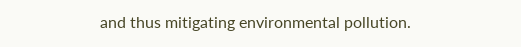and thus mitigating environmental pollution.